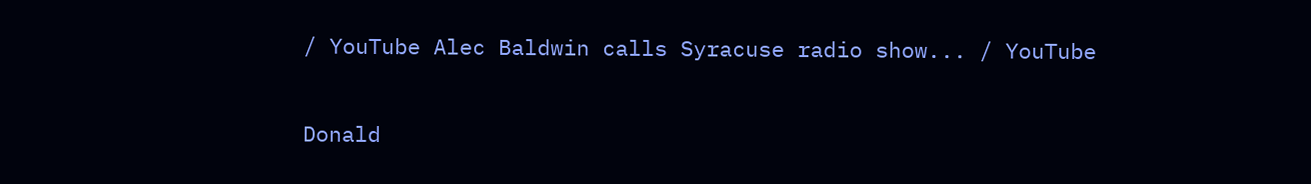/ YouTube Alec Baldwin calls Syracuse radio show... / YouTube

Donald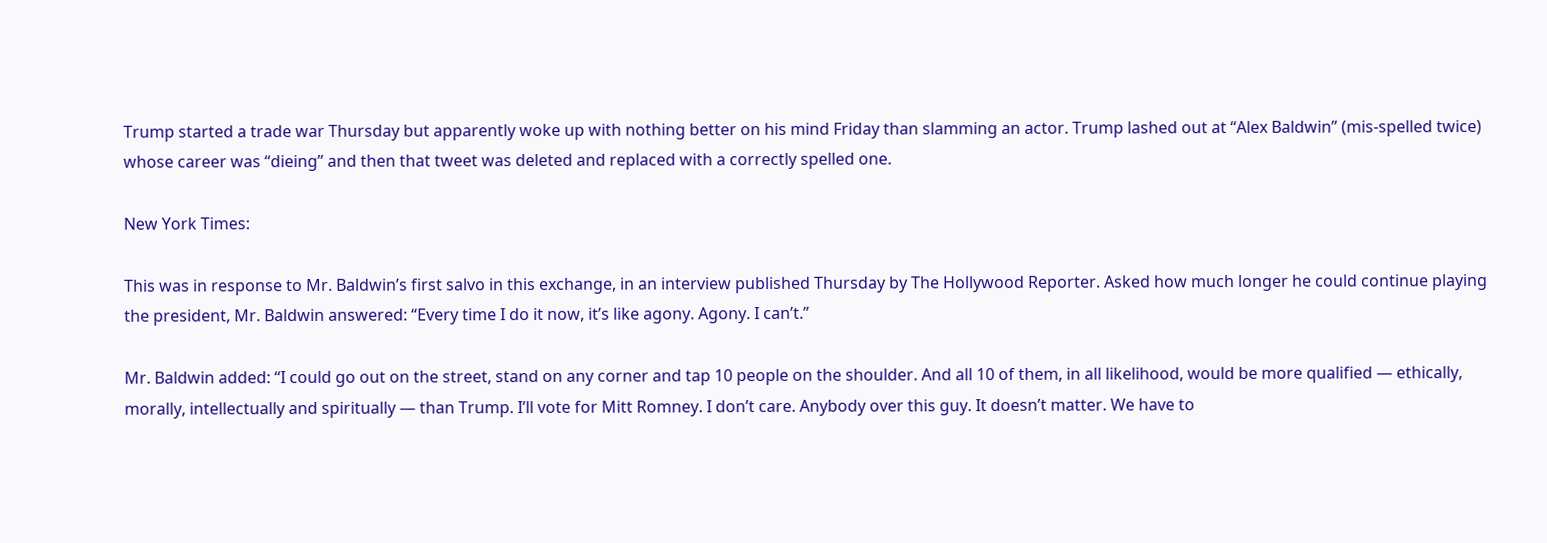Trump started a trade war Thursday but apparently woke up with nothing better on his mind Friday than slamming an actor. Trump lashed out at “Alex Baldwin” (mis-spelled twice) whose career was “dieing” and then that tweet was deleted and replaced with a correctly spelled one.

New York Times:

This was in response to Mr. Baldwin’s first salvo in this exchange, in an interview published Thursday by The Hollywood Reporter. Asked how much longer he could continue playing the president, Mr. Baldwin answered: “Every time I do it now, it’s like agony. Agony. I can’t.”

Mr. Baldwin added: “I could go out on the street, stand on any corner and tap 10 people on the shoulder. And all 10 of them, in all likelihood, would be more qualified — ethically, morally, intellectually and spiritually — than Trump. I’ll vote for Mitt Romney. I don’t care. Anybody over this guy. It doesn’t matter. We have to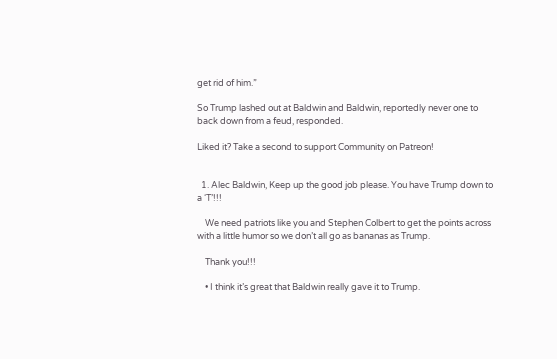get rid of him.”

So Trump lashed out at Baldwin and Baldwin, reportedly never one to back down from a feud, responded.

Liked it? Take a second to support Community on Patreon!


  1. Alec Baldwin, Keep up the good job please. You have Trump down to a ‘T’!!!

    We need patriots like you and Stephen Colbert to get the points across with a little humor so we don’t all go as bananas as Trump.

    Thank you!!!

    • I think it’s great that Baldwin really gave it to Trump.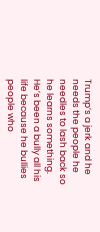Trump’s a jerk and he needs the people he needles to lash back so he learns something. He’s been a bully all his life because he bullies people who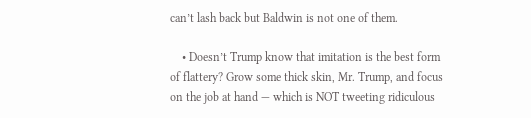can’t lash back but Baldwin is not one of them.

    • Doesn’t Trump know that imitation is the best form of flattery? Grow some thick skin, Mr. Trump, and focus on the job at hand — which is NOT tweeting ridiculous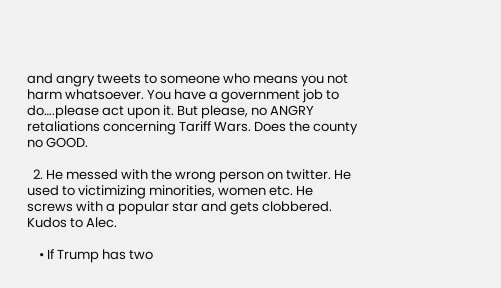and angry tweets to someone who means you not harm whatsoever. You have a government job to do….please act upon it. But please, no ANGRY retaliations concerning Tariff Wars. Does the county no GOOD.

  2. He messed with the wrong person on twitter. He used to victimizing minorities, women etc. He screws with a popular star and gets clobbered. Kudos to Alec.

    • If Trump has two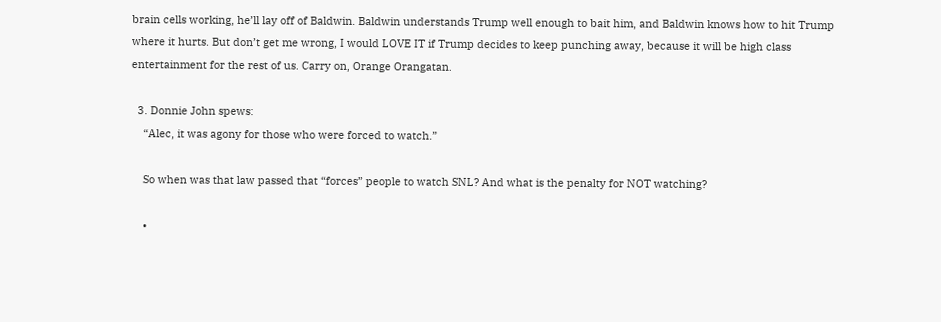brain cells working, he’ll lay off of Baldwin. Baldwin understands Trump well enough to bait him, and Baldwin knows how to hit Trump where it hurts. But don’t get me wrong, I would LOVE IT if Trump decides to keep punching away, because it will be high class entertainment for the rest of us. Carry on, Orange Orangatan.

  3. Donnie John spews:
    “Alec, it was agony for those who were forced to watch.”

    So when was that law passed that “forces” people to watch SNL? And what is the penalty for NOT watching?

    •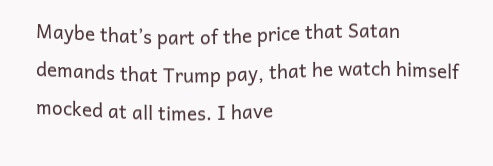Maybe that’s part of the price that Satan demands that Trump pay, that he watch himself mocked at all times. I have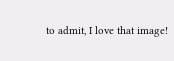to admit, I love that image!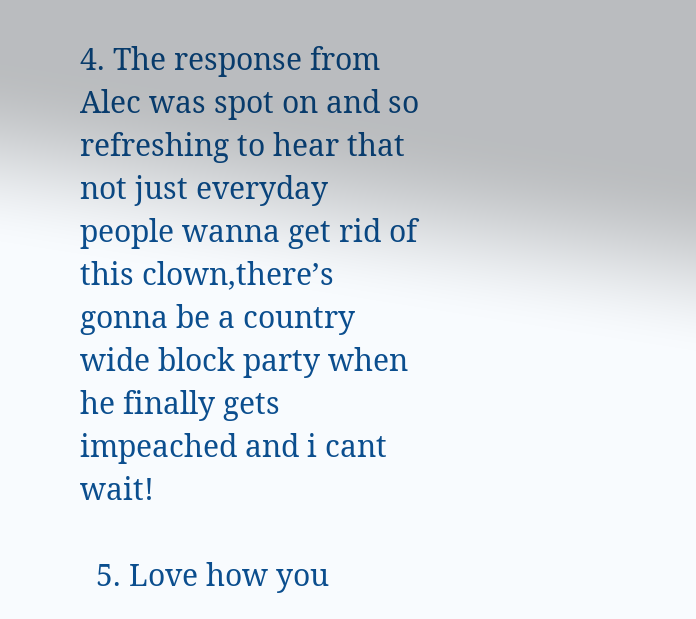4. The response from Alec was spot on and so refreshing to hear that not just everyday people wanna get rid of this clown,there’s gonna be a country wide block party when he finally gets impeached and i cant wait!

  5. Love how you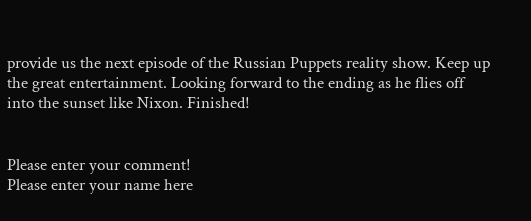provide us the next episode of the Russian Puppets reality show. Keep up the great entertainment. Looking forward to the ending as he flies off into the sunset like Nixon. Finished!


Please enter your comment!
Please enter your name here